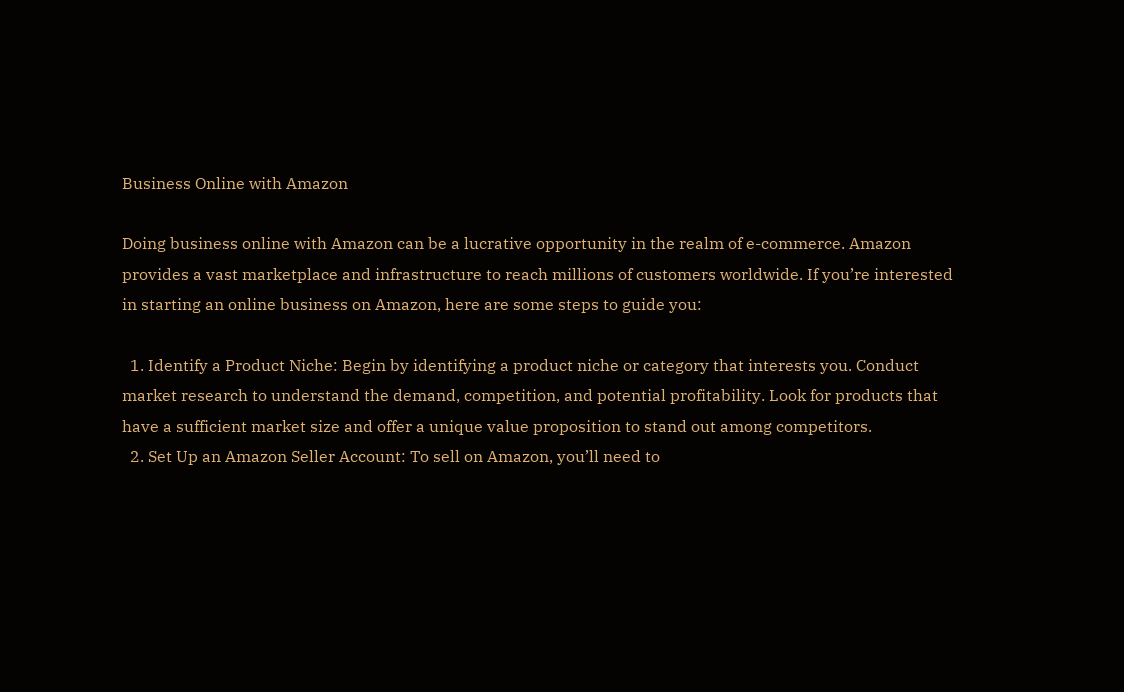Business Online with Amazon

Doing business online with Amazon can be a lucrative opportunity in the realm of e-commerce. Amazon provides a vast marketplace and infrastructure to reach millions of customers worldwide. If you’re interested in starting an online business on Amazon, here are some steps to guide you:

  1. Identify a Product Niche: Begin by identifying a product niche or category that interests you. Conduct market research to understand the demand, competition, and potential profitability. Look for products that have a sufficient market size and offer a unique value proposition to stand out among competitors.
  2. Set Up an Amazon Seller Account: To sell on Amazon, you’ll need to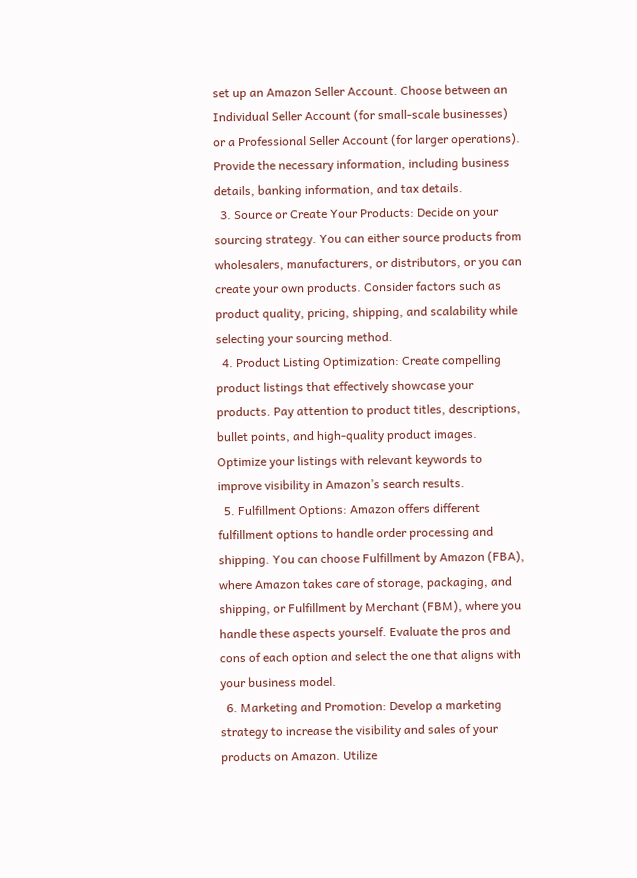set up an Amazon Seller Account. Choose between an Individual Seller Account (for small-scale businesses) or a Professional Seller Account (for larger operations). Provide the necessary information, including business details, banking information, and tax details.
  3. Source or Create Your Products: Decide on your sourcing strategy. You can either source products from wholesalers, manufacturers, or distributors, or you can create your own products. Consider factors such as product quality, pricing, shipping, and scalability while selecting your sourcing method.
  4. Product Listing Optimization: Create compelling product listings that effectively showcase your products. Pay attention to product titles, descriptions, bullet points, and high-quality product images. Optimize your listings with relevant keywords to improve visibility in Amazon’s search results.
  5. Fulfillment Options: Amazon offers different fulfillment options to handle order processing and shipping. You can choose Fulfillment by Amazon (FBA), where Amazon takes care of storage, packaging, and shipping, or Fulfillment by Merchant (FBM), where you handle these aspects yourself. Evaluate the pros and cons of each option and select the one that aligns with your business model.
  6. Marketing and Promotion: Develop a marketing strategy to increase the visibility and sales of your products on Amazon. Utilize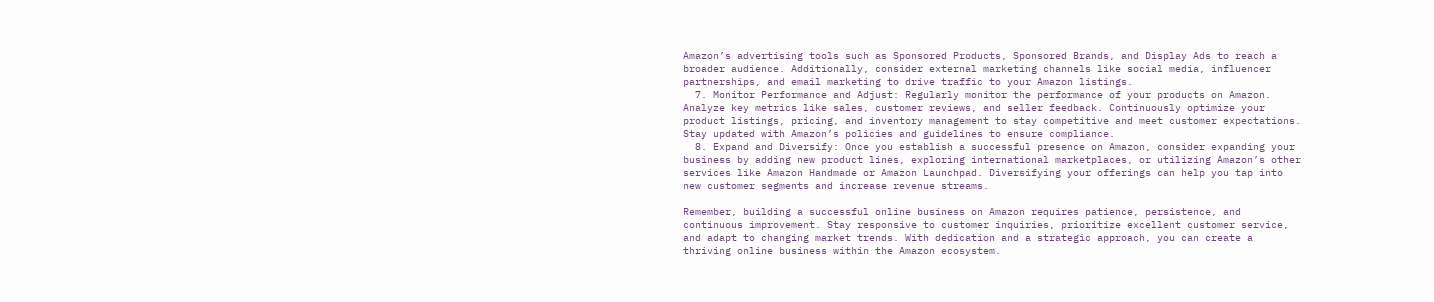Amazon’s advertising tools such as Sponsored Products, Sponsored Brands, and Display Ads to reach a broader audience. Additionally, consider external marketing channels like social media, influencer partnerships, and email marketing to drive traffic to your Amazon listings.
  7. Monitor Performance and Adjust: Regularly monitor the performance of your products on Amazon. Analyze key metrics like sales, customer reviews, and seller feedback. Continuously optimize your product listings, pricing, and inventory management to stay competitive and meet customer expectations. Stay updated with Amazon’s policies and guidelines to ensure compliance.
  8. Expand and Diversify: Once you establish a successful presence on Amazon, consider expanding your business by adding new product lines, exploring international marketplaces, or utilizing Amazon’s other services like Amazon Handmade or Amazon Launchpad. Diversifying your offerings can help you tap into new customer segments and increase revenue streams.

Remember, building a successful online business on Amazon requires patience, persistence, and continuous improvement. Stay responsive to customer inquiries, prioritize excellent customer service, and adapt to changing market trends. With dedication and a strategic approach, you can create a thriving online business within the Amazon ecosystem.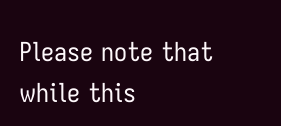Please note that while this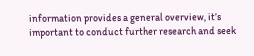information provides a general overview, it’s important to conduct further research and seek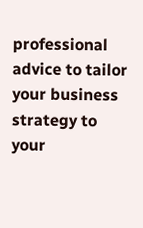professional advice to tailor your business strategy to your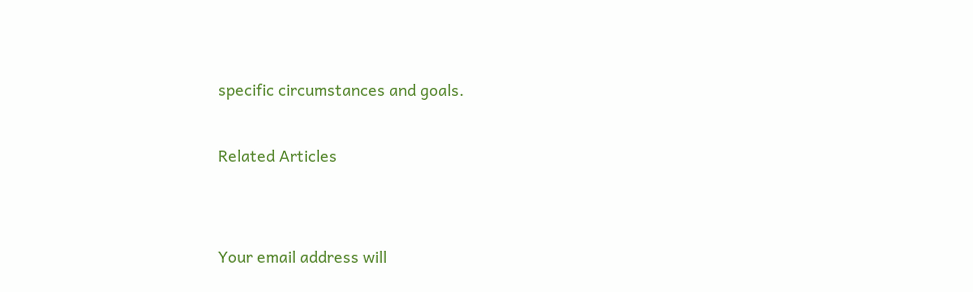specific circumstances and goals.

Related Articles


Your email address will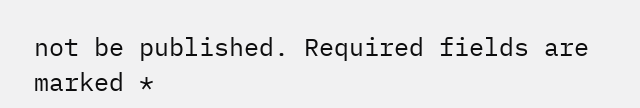not be published. Required fields are marked *